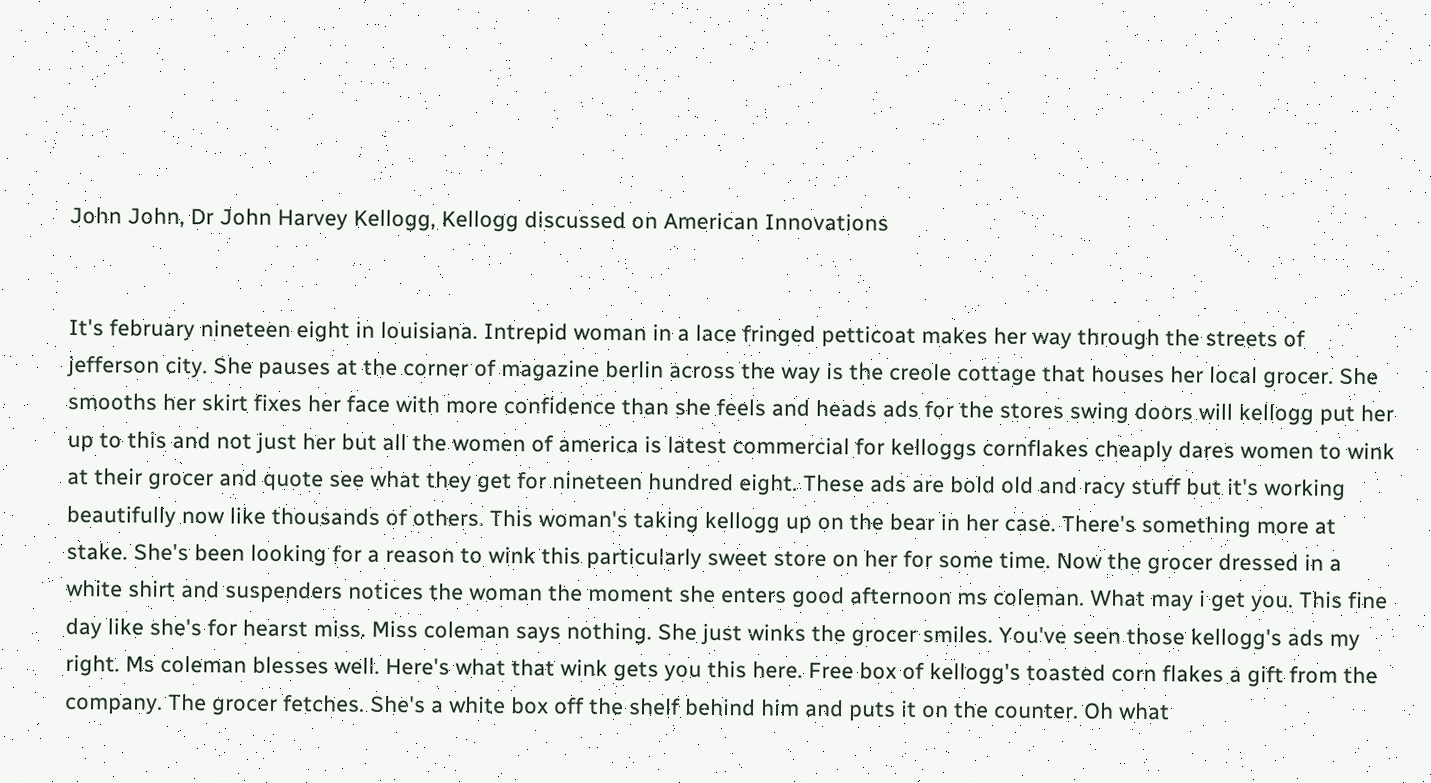John John, Dr John Harvey Kellogg, Kellogg discussed on American Innovations


It's february nineteen eight in louisiana. Intrepid woman in a lace fringed petticoat makes her way through the streets of jefferson city. She pauses at the corner of magazine berlin across the way is the creole cottage that houses her local grocer. She smooths her skirt fixes her face with more confidence than she feels and heads ads for the stores swing doors will kellogg put her up to this and not just her but all the women of america is latest commercial for kelloggs cornflakes cheaply dares women to wink at their grocer and quote see what they get for nineteen hundred eight. These ads are bold old and racy stuff but it's working beautifully now like thousands of others. This woman's taking kellogg up on the bear in her case. There's something more at stake. She's been looking for a reason to wink this particularly sweet store on her for some time. Now the grocer dressed in a white shirt and suspenders notices the woman the moment she enters good afternoon ms coleman. What may i get you. This fine day like she's for hearst miss. Miss coleman says nothing. She just winks the grocer smiles. You've seen those kellogg's ads my right. Ms coleman blesses well. Here's what that wink gets you this here. Free box of kellogg's toasted corn flakes a gift from the company. The grocer fetches. She's a white box off the shelf behind him and puts it on the counter. Oh what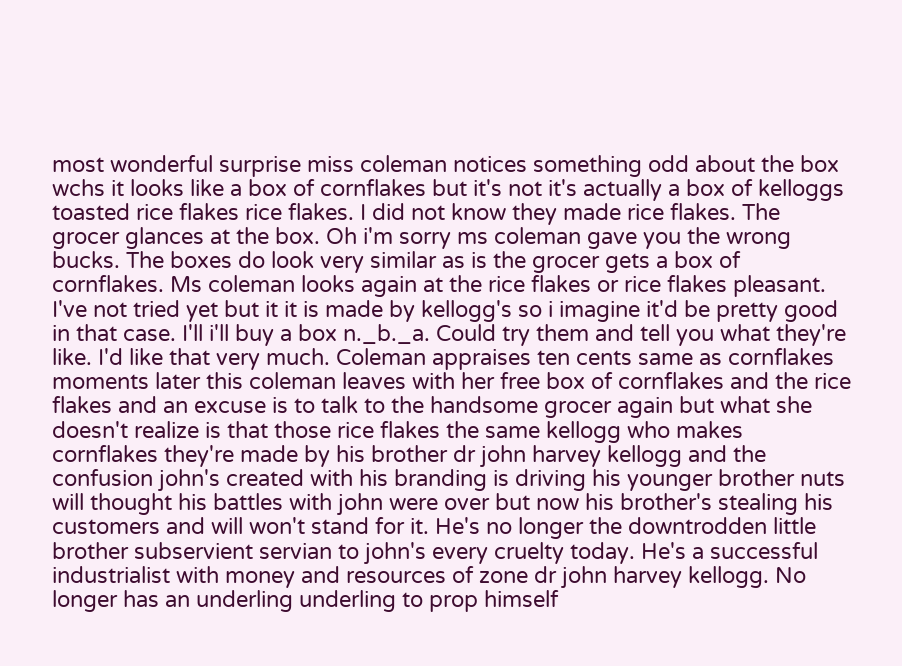most wonderful surprise miss coleman notices something odd about the box wchs it looks like a box of cornflakes but it's not it's actually a box of kelloggs toasted rice flakes rice flakes. I did not know they made rice flakes. The grocer glances at the box. Oh i'm sorry ms coleman gave you the wrong bucks. The boxes do look very similar as is the grocer gets a box of cornflakes. Ms coleman looks again at the rice flakes or rice flakes pleasant. I've not tried yet but it it is made by kellogg's so i imagine it'd be pretty good in that case. I'll i'll buy a box n._b._a. Could try them and tell you what they're like. I'd like that very much. Coleman appraises ten cents same as cornflakes moments later this coleman leaves with her free box of cornflakes and the rice flakes and an excuse is to talk to the handsome grocer again but what she doesn't realize is that those rice flakes the same kellogg who makes cornflakes they're made by his brother dr john harvey kellogg and the confusion john's created with his branding is driving his younger brother nuts will thought his battles with john were over but now his brother's stealing his customers and will won't stand for it. He's no longer the downtrodden little brother subservient servian to john's every cruelty today. He's a successful industrialist with money and resources of zone dr john harvey kellogg. No longer has an underling underling to prop himself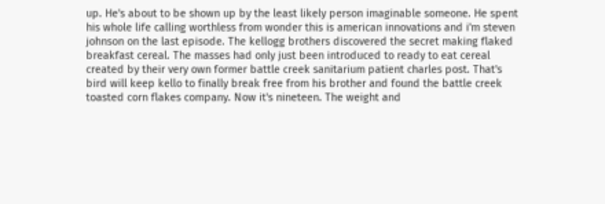up. He's about to be shown up by the least likely person imaginable someone. He spent his whole life calling worthless from wonder this is american innovations and i'm steven johnson on the last episode. The kellogg brothers discovered the secret making flaked breakfast cereal. The masses had only just been introduced to ready to eat cereal created by their very own former battle creek sanitarium patient charles post. That's bird will keep kello to finally break free from his brother and found the battle creek toasted corn flakes company. Now it's nineteen. The weight and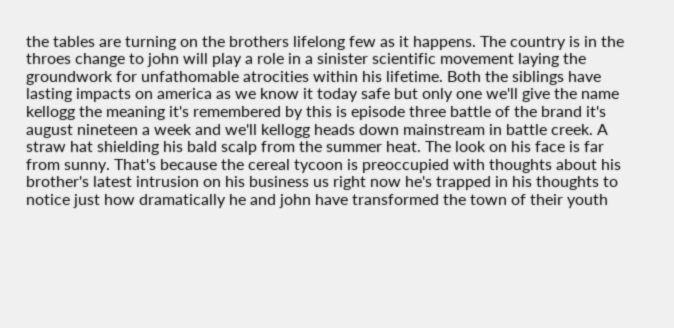the tables are turning on the brothers lifelong few as it happens. The country is in the throes change to john will play a role in a sinister scientific movement laying the groundwork for unfathomable atrocities within his lifetime. Both the siblings have lasting impacts on america as we know it today safe but only one we'll give the name kellogg the meaning it's remembered by this is episode three battle of the brand it's august nineteen a week and we'll kellogg heads down mainstream in battle creek. A straw hat shielding his bald scalp from the summer heat. The look on his face is far from sunny. That's because the cereal tycoon is preoccupied with thoughts about his brother's latest intrusion on his business us right now he's trapped in his thoughts to notice just how dramatically he and john have transformed the town of their youth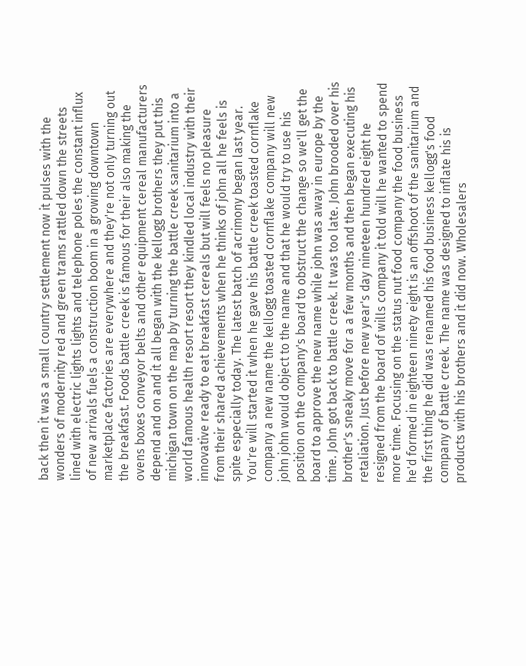back then it was a small country settlement now it pulses with the wonders of modernity red and green trams rattled down the streets lined with electric lights lights and telephone poles the constant influx of new arrivals fuels a construction boom in a growing downtown marketplace factories are everywhere and they're not only turning out the breakfast. Foods battle creek is famous for their also making the ovens boxes conveyor belts and other equipment cereal manufacturers depend and on and it all began with the kellogg brothers they put this michigan town on the map by turning the battle creek sanitarium into a world famous health resort resort they kindled local industry with their innovative ready to eat breakfast cereals but will feels no pleasure from their shared achievements when he thinks of john all he feels is spite especially today. The latest batch of acrimony began last year. You're will started it when he gave his battle creek toasted cornflake company a new name the kellogg toasted cornflake company will new john john would object to the name and that he would try to use his position on the company's board to obstruct the change so we'll get the board to approve the new name while john was away in europe by the time. John got back to battle creek. It was too late. John brooded over his brother's sneaky move for a a few months and then began executing his retaliation. Just before new year's day nineteen hundred eight he resigned from the board of wills company it told will he wanted to spend more time. Focusing on the status nut food company the food business he'd formed in eighteen ninety eight is an offshoot of the sanitarium and the first thing he did was renamed his food business kellogg's food company of battle creek. The name was designed to inflate his is products with his brothers and it did now. Wholesalers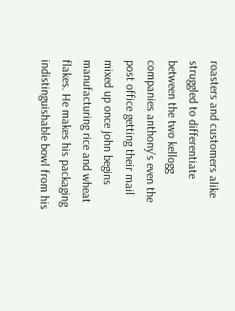roasters and customers alike struggled to differentiate between the two kellogg companies anthony's even the post office getting their mail mixed up once john begins manufacturing rice and wheat flakes. He makes his packaging indistinguishable bowl from his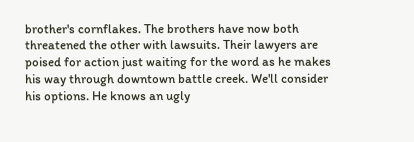brother's cornflakes. The brothers have now both threatened the other with lawsuits. Their lawyers are poised for action just waiting for the word as he makes his way through downtown battle creek. We'll consider his options. He knows an ugly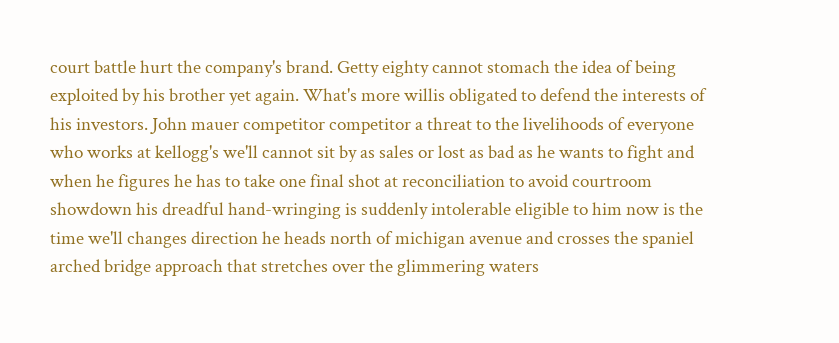court battle hurt the company's brand. Getty eighty cannot stomach the idea of being exploited by his brother yet again. What's more willis obligated to defend the interests of his investors. John mauer competitor competitor a threat to the livelihoods of everyone who works at kellogg's we'll cannot sit by as sales or lost as bad as he wants to fight and when he figures he has to take one final shot at reconciliation to avoid courtroom showdown his dreadful hand-wringing is suddenly intolerable eligible to him now is the time we'll changes direction he heads north of michigan avenue and crosses the spaniel arched bridge approach that stretches over the glimmering waters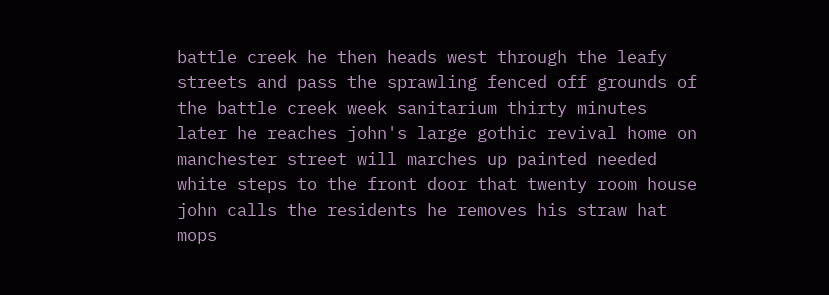battle creek he then heads west through the leafy streets and pass the sprawling fenced off grounds of the battle creek week sanitarium thirty minutes later he reaches john's large gothic revival home on manchester street will marches up painted needed white steps to the front door that twenty room house john calls the residents he removes his straw hat mops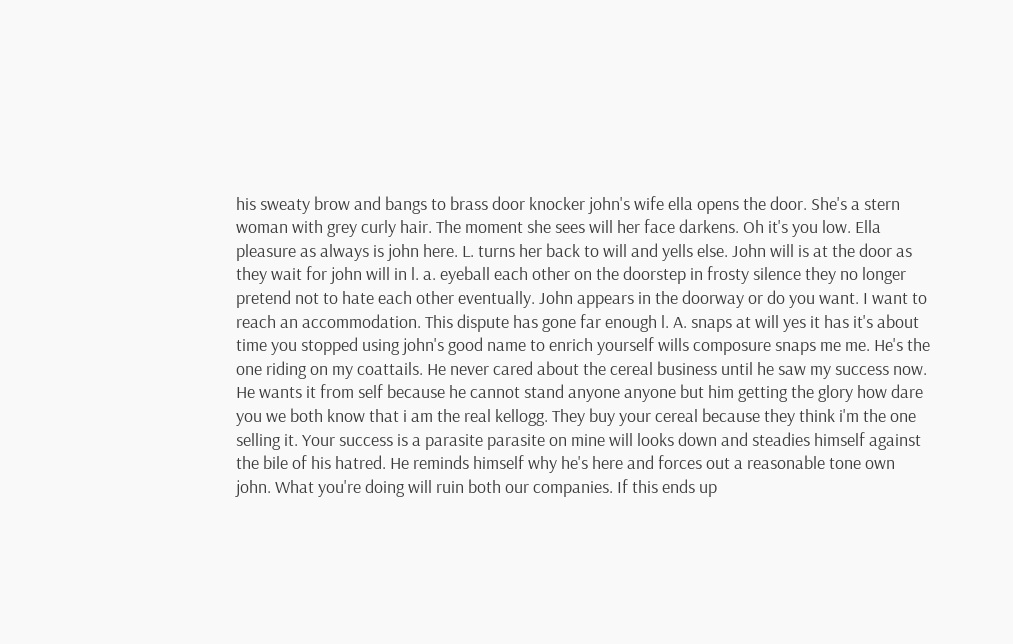his sweaty brow and bangs to brass door knocker john's wife ella opens the door. She's a stern woman with grey curly hair. The moment she sees will her face darkens. Oh it's you low. Ella pleasure as always is john here. L. turns her back to will and yells else. John will is at the door as they wait for john will in l. a. eyeball each other on the doorstep in frosty silence they no longer pretend not to hate each other eventually. John appears in the doorway or do you want. I want to reach an accommodation. This dispute has gone far enough l. A. snaps at will yes it has it's about time you stopped using john's good name to enrich yourself wills composure snaps me me. He's the one riding on my coattails. He never cared about the cereal business until he saw my success now. He wants it from self because he cannot stand anyone anyone but him getting the glory how dare you we both know that i am the real kellogg. They buy your cereal because they think i'm the one selling it. Your success is a parasite parasite on mine will looks down and steadies himself against the bile of his hatred. He reminds himself why he's here and forces out a reasonable tone own john. What you're doing will ruin both our companies. If this ends up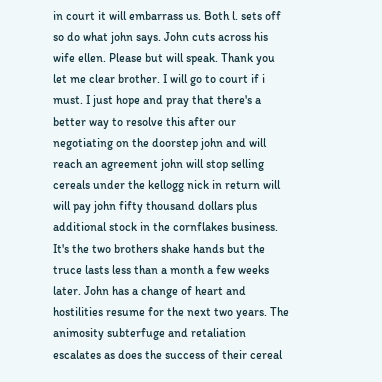in court it will embarrass us. Both l. sets off so do what john says. John cuts across his wife ellen. Please but will speak. Thank you let me clear brother. I will go to court if i must. I just hope and pray that there's a better way to resolve this after our negotiating on the doorstep john and will reach an agreement john will stop selling cereals under the kellogg nick in return will will pay john fifty thousand dollars plus additional stock in the cornflakes business. It's the two brothers shake hands but the truce lasts less than a month a few weeks later. John has a change of heart and hostilities resume for the next two years. The animosity subterfuge and retaliation escalates as does the success of their cereal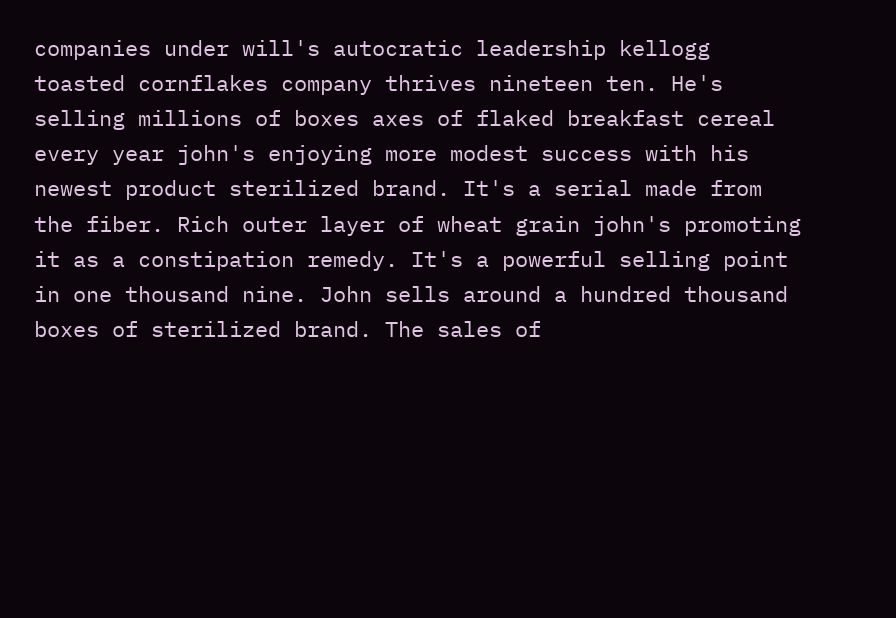companies under will's autocratic leadership kellogg toasted cornflakes company thrives nineteen ten. He's selling millions of boxes axes of flaked breakfast cereal every year john's enjoying more modest success with his newest product sterilized brand. It's a serial made from the fiber. Rich outer layer of wheat grain john's promoting it as a constipation remedy. It's a powerful selling point in one thousand nine. John sells around a hundred thousand boxes of sterilized brand. The sales of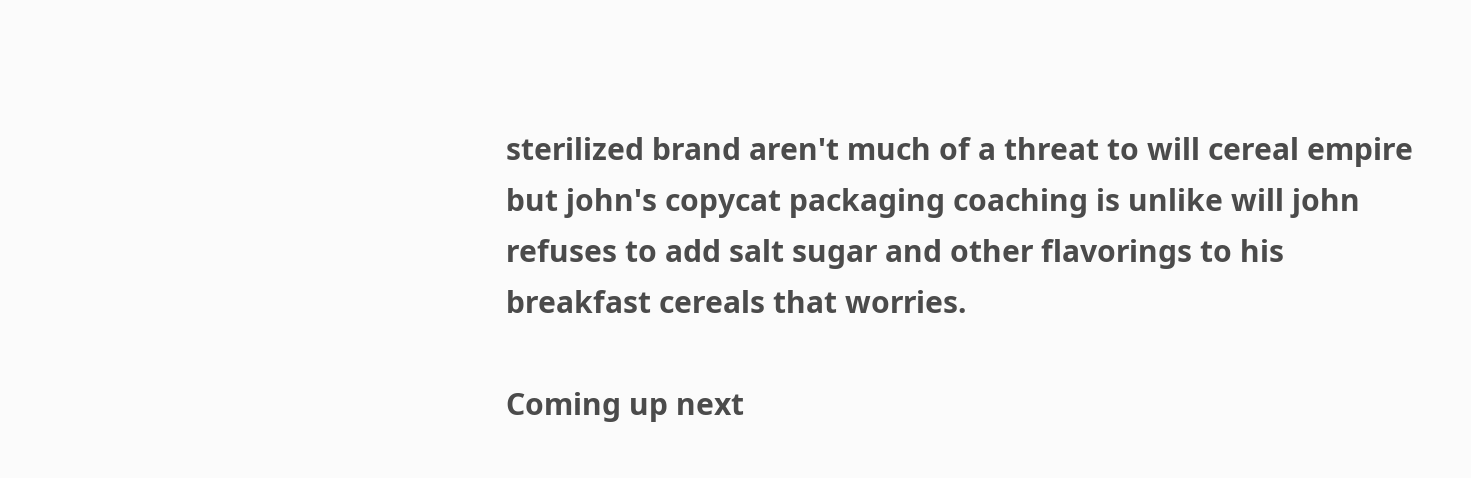sterilized brand aren't much of a threat to will cereal empire but john's copycat packaging coaching is unlike will john refuses to add salt sugar and other flavorings to his breakfast cereals that worries.

Coming up next